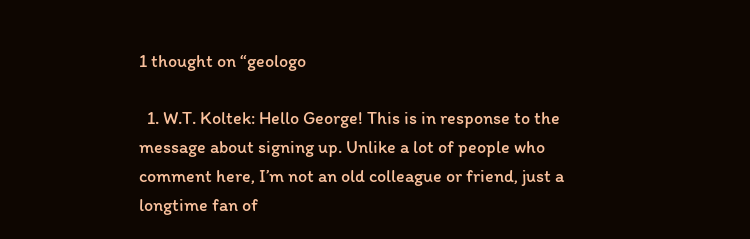1 thought on “geologo

  1. W.T. Koltek: Hello George! This is in response to the message about signing up. Unlike a lot of people who comment here, I’m not an old colleague or friend, just a longtime fan of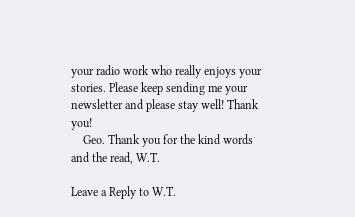your radio work who really enjoys your stories. Please keep sending me your newsletter and please stay well! Thank you!
    Geo. Thank you for the kind words and the read, W.T.

Leave a Reply to W.T.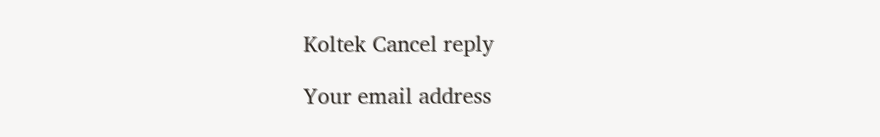Koltek Cancel reply

Your email address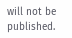will not be published.